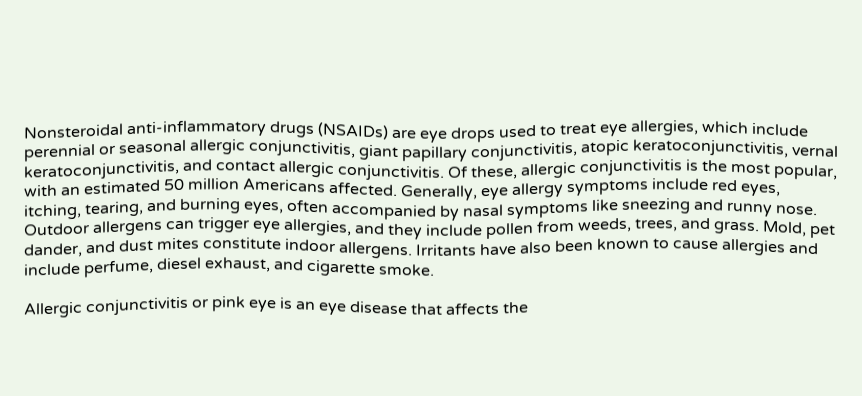Nonsteroidal anti-inflammatory drugs (NSAIDs) are eye drops used to treat eye allergies, which include perennial or seasonal allergic conjunctivitis, giant papillary conjunctivitis, atopic keratoconjunctivitis, vernal keratoconjunctivitis, and contact allergic conjunctivitis. Of these, allergic conjunctivitis is the most popular, with an estimated 50 million Americans affected. Generally, eye allergy symptoms include red eyes, itching, tearing, and burning eyes, often accompanied by nasal symptoms like sneezing and runny nose. Outdoor allergens can trigger eye allergies, and they include pollen from weeds, trees, and grass. Mold, pet dander, and dust mites constitute indoor allergens. Irritants have also been known to cause allergies and include perfume, diesel exhaust, and cigarette smoke.

Allergic conjunctivitis or pink eye is an eye disease that affects the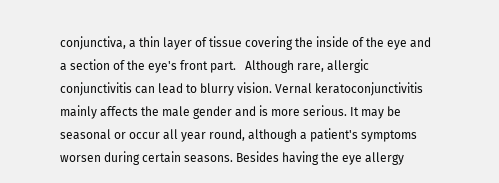conjunctiva, a thin layer of tissue covering the inside of the eye and a section of the eye's front part.   Although rare, allergic conjunctivitis can lead to blurry vision. Vernal keratoconjunctivitis mainly affects the male gender and is more serious. It may be seasonal or occur all year round, although a patient's symptoms worsen during certain seasons. Besides having the eye allergy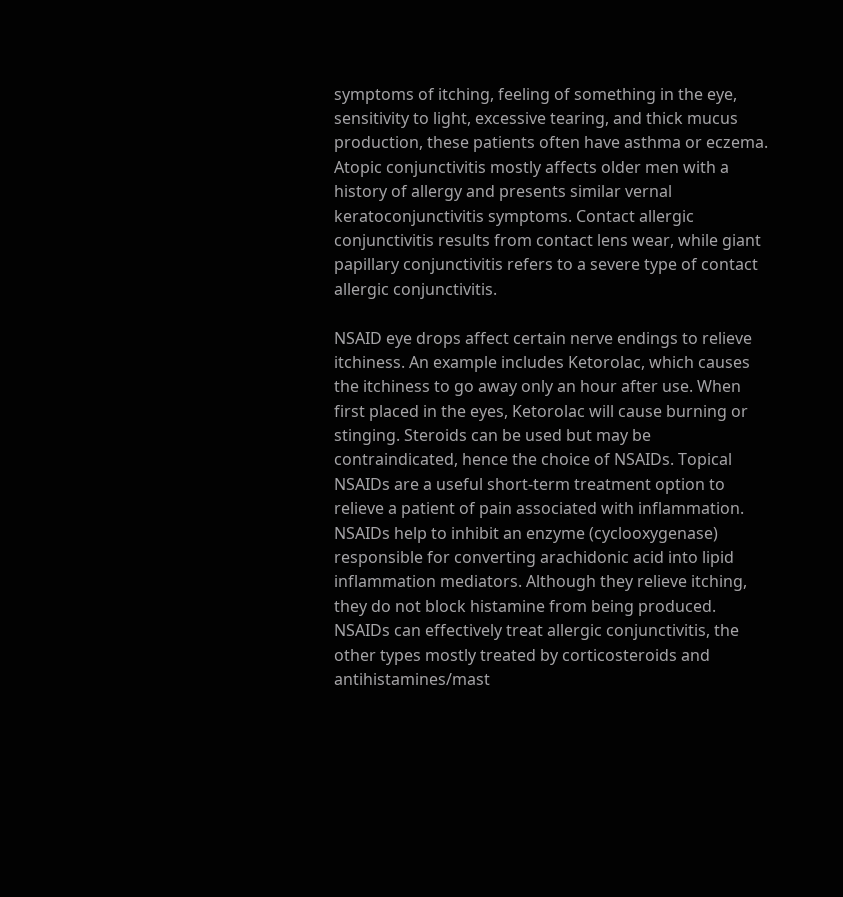symptoms of itching, feeling of something in the eye, sensitivity to light, excessive tearing, and thick mucus production, these patients often have asthma or eczema. Atopic conjunctivitis mostly affects older men with a history of allergy and presents similar vernal keratoconjunctivitis symptoms. Contact allergic conjunctivitis results from contact lens wear, while giant papillary conjunctivitis refers to a severe type of contact allergic conjunctivitis.

NSAID eye drops affect certain nerve endings to relieve itchiness. An example includes Ketorolac, which causes the itchiness to go away only an hour after use. When first placed in the eyes, Ketorolac will cause burning or stinging. Steroids can be used but may be contraindicated, hence the choice of NSAIDs. Topical NSAIDs are a useful short-term treatment option to relieve a patient of pain associated with inflammation. NSAIDs help to inhibit an enzyme (cyclooxygenase) responsible for converting arachidonic acid into lipid inflammation mediators. Although they relieve itching, they do not block histamine from being produced. NSAIDs can effectively treat allergic conjunctivitis, the other types mostly treated by corticosteroids and antihistamines/mast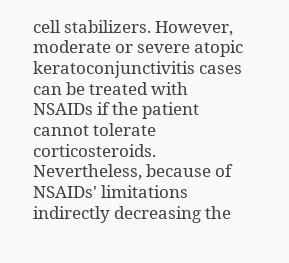cell stabilizers. However, moderate or severe atopic keratoconjunctivitis cases can be treated with NSAIDs if the patient cannot tolerate corticosteroids. Nevertheless, because of NSAIDs' limitations indirectly decreasing the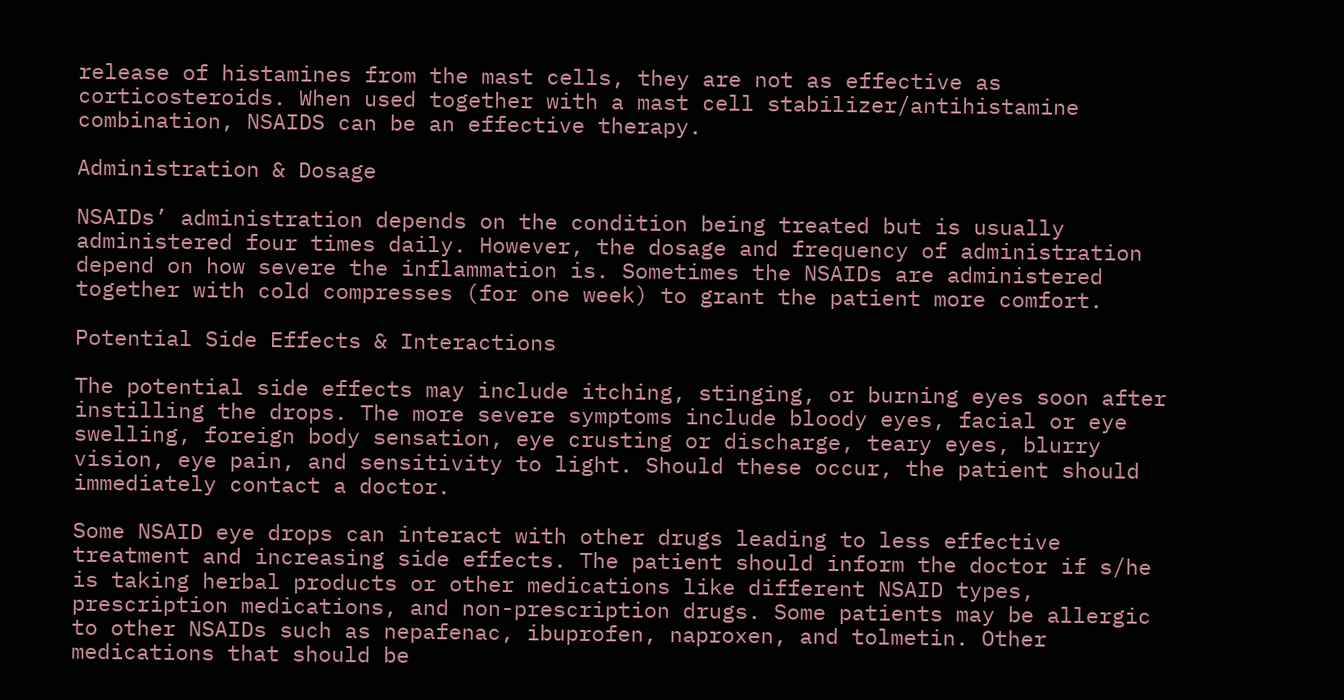release of histamines from the mast cells, they are not as effective as corticosteroids. When used together with a mast cell stabilizer/antihistamine combination, NSAIDS can be an effective therapy.

Administration & Dosage

NSAIDs’ administration depends on the condition being treated but is usually administered four times daily. However, the dosage and frequency of administration depend on how severe the inflammation is. Sometimes the NSAIDs are administered together with cold compresses (for one week) to grant the patient more comfort.

Potential Side Effects & Interactions

The potential side effects may include itching, stinging, or burning eyes soon after instilling the drops. The more severe symptoms include bloody eyes, facial or eye swelling, foreign body sensation, eye crusting or discharge, teary eyes, blurry vision, eye pain, and sensitivity to light. Should these occur, the patient should immediately contact a doctor.

Some NSAID eye drops can interact with other drugs leading to less effective treatment and increasing side effects. The patient should inform the doctor if s/he is taking herbal products or other medications like different NSAID types, prescription medications, and non-prescription drugs. Some patients may be allergic to other NSAIDs such as nepafenac, ibuprofen, naproxen, and tolmetin. Other medications that should be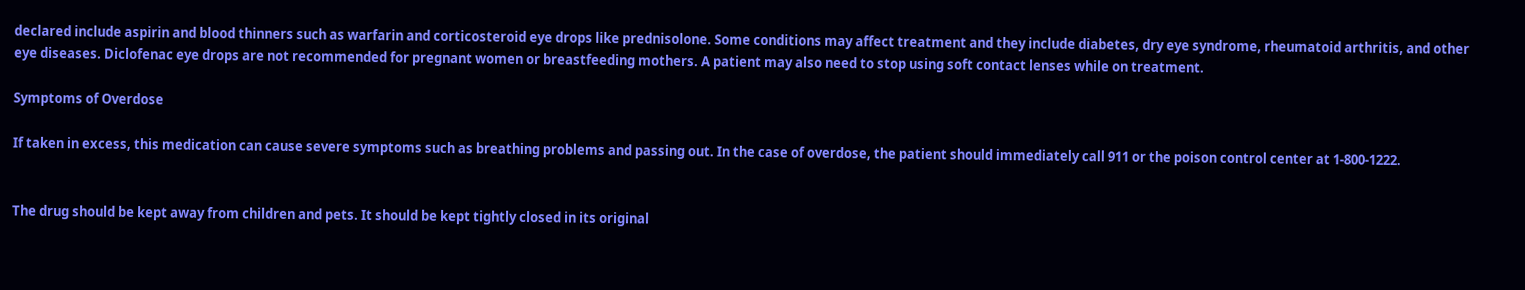declared include aspirin and blood thinners such as warfarin and corticosteroid eye drops like prednisolone. Some conditions may affect treatment and they include diabetes, dry eye syndrome, rheumatoid arthritis, and other eye diseases. Diclofenac eye drops are not recommended for pregnant women or breastfeeding mothers. A patient may also need to stop using soft contact lenses while on treatment.

Symptoms of Overdose

If taken in excess, this medication can cause severe symptoms such as breathing problems and passing out. In the case of overdose, the patient should immediately call 911 or the poison control center at 1-800-1222.


The drug should be kept away from children and pets. It should be kept tightly closed in its original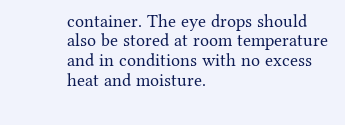container. The eye drops should also be stored at room temperature and in conditions with no excess heat and moisture.